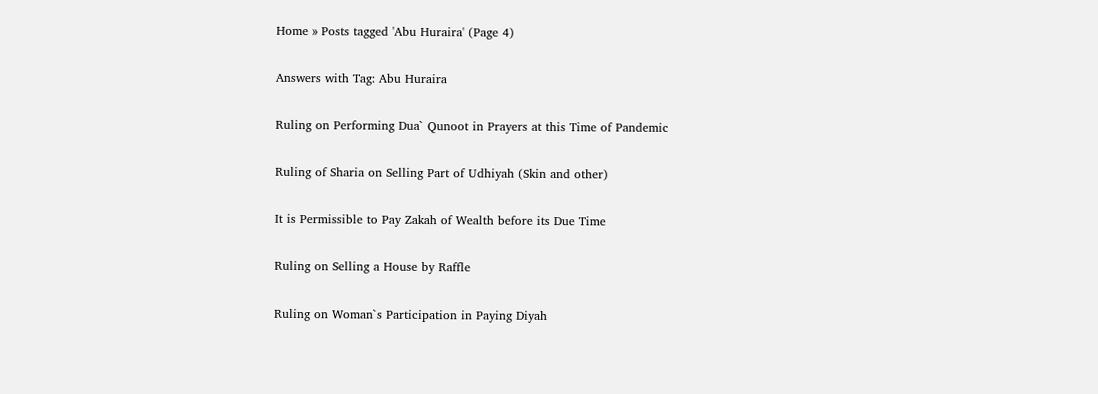Home » Posts tagged 'Abu Huraira' (Page 4)

Answers with Tag: Abu Huraira

Ruling on Performing Dua` Qunoot in Prayers at this Time of Pandemic

Ruling of Sharia on Selling Part of Udhiyah (Skin and other)

It is Permissible to Pay Zakah of Wealth before its Due Time

Ruling on Selling a House by Raffle

Ruling on Woman`s Participation in Paying Diyah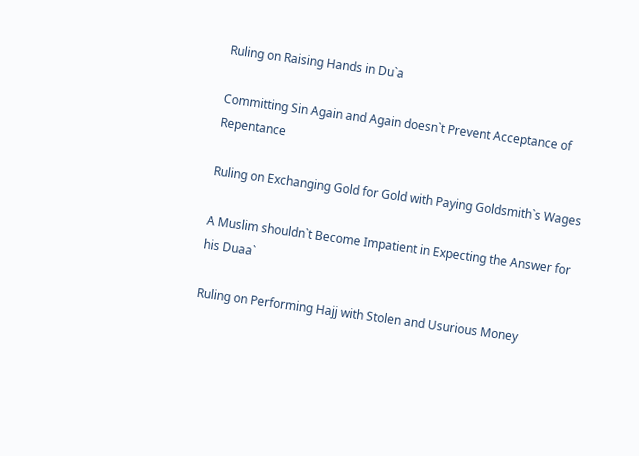Ruling on Raising Hands in Du`a

Committing Sin Again and Again doesn`t Prevent Acceptance of Repentance

Ruling on Exchanging Gold for Gold with Paying Goldsmith`s Wages

A Muslim shouldn`t Become Impatient in Expecting the Answer for his Duaa`

Ruling on Performing Hajj with Stolen and Usurious Money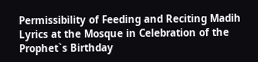Permissibility of Feeding and Reciting Madih Lyrics at the Mosque in Celebration of the Prophet`s Birthday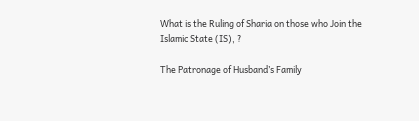What is the Ruling of Sharia on those who Join the Islamic State (IS), ?

The Patronage of Husband’s Family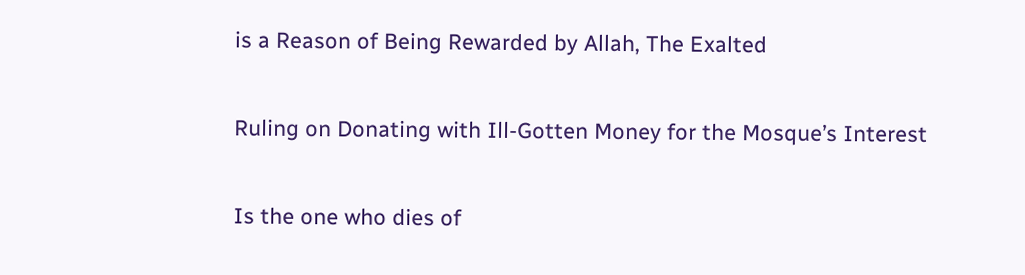is a Reason of Being Rewarded by Allah, The Exalted

Ruling on Donating with Ill-Gotten Money for the Mosque’s Interest

Is the one who dies of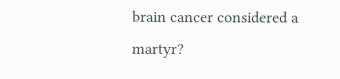brain cancer considered a martyr?